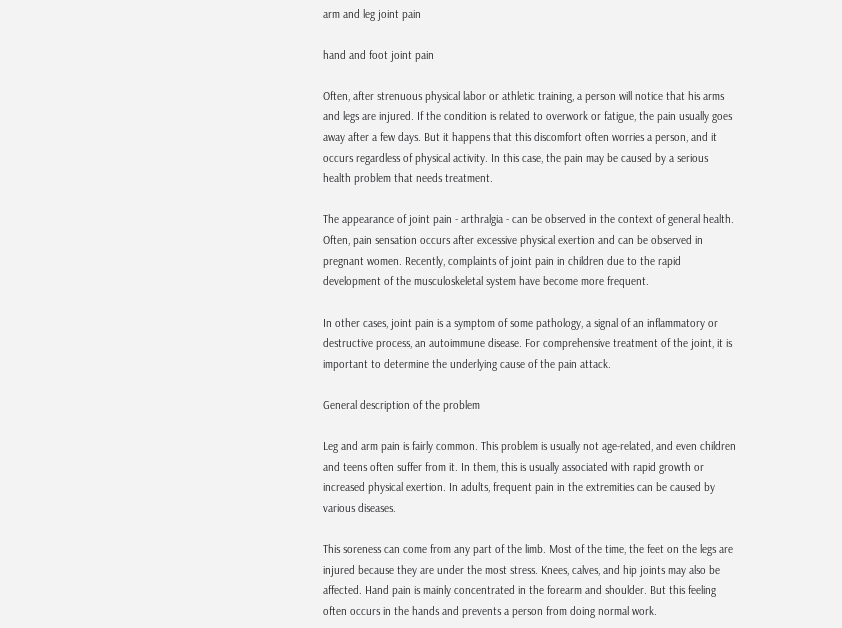arm and leg joint pain

hand and foot joint pain

Often, after strenuous physical labor or athletic training, a person will notice that his arms and legs are injured. If the condition is related to overwork or fatigue, the pain usually goes away after a few days. But it happens that this discomfort often worries a person, and it occurs regardless of physical activity. In this case, the pain may be caused by a serious health problem that needs treatment.

The appearance of joint pain - arthralgia - can be observed in the context of general health. Often, pain sensation occurs after excessive physical exertion and can be observed in pregnant women. Recently, complaints of joint pain in children due to the rapid development of the musculoskeletal system have become more frequent.

In other cases, joint pain is a symptom of some pathology, a signal of an inflammatory or destructive process, an autoimmune disease. For comprehensive treatment of the joint, it is important to determine the underlying cause of the pain attack.

General description of the problem

Leg and arm pain is fairly common. This problem is usually not age-related, and even children and teens often suffer from it. In them, this is usually associated with rapid growth or increased physical exertion. In adults, frequent pain in the extremities can be caused by various diseases.

This soreness can come from any part of the limb. Most of the time, the feet on the legs are injured because they are under the most stress. Knees, calves, and hip joints may also be affected. Hand pain is mainly concentrated in the forearm and shoulder. But this feeling often occurs in the hands and prevents a person from doing normal work.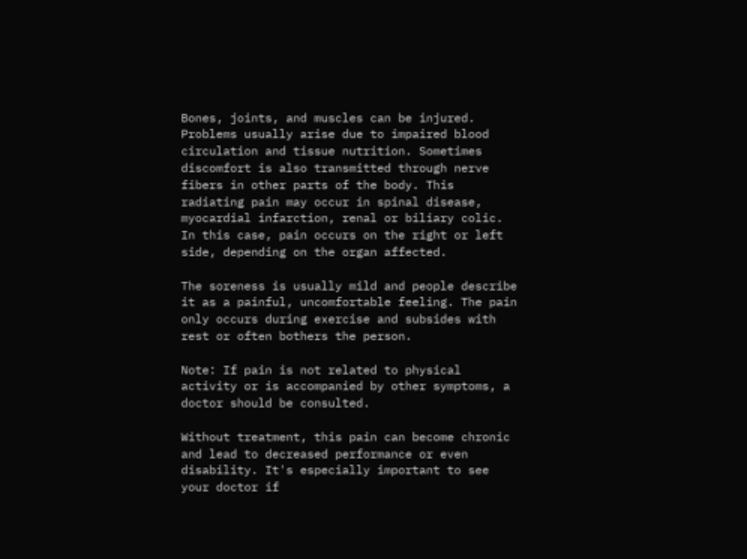Bones, joints, and muscles can be injured. Problems usually arise due to impaired blood circulation and tissue nutrition. Sometimes discomfort is also transmitted through nerve fibers in other parts of the body. This radiating pain may occur in spinal disease, myocardial infarction, renal or biliary colic. In this case, pain occurs on the right or left side, depending on the organ affected.

The soreness is usually mild and people describe it as a painful, uncomfortable feeling. The pain only occurs during exercise and subsides with rest or often bothers the person.

Note: If pain is not related to physical activity or is accompanied by other symptoms, a doctor should be consulted.

Without treatment, this pain can become chronic and lead to decreased performance or even disability. It's especially important to see your doctor if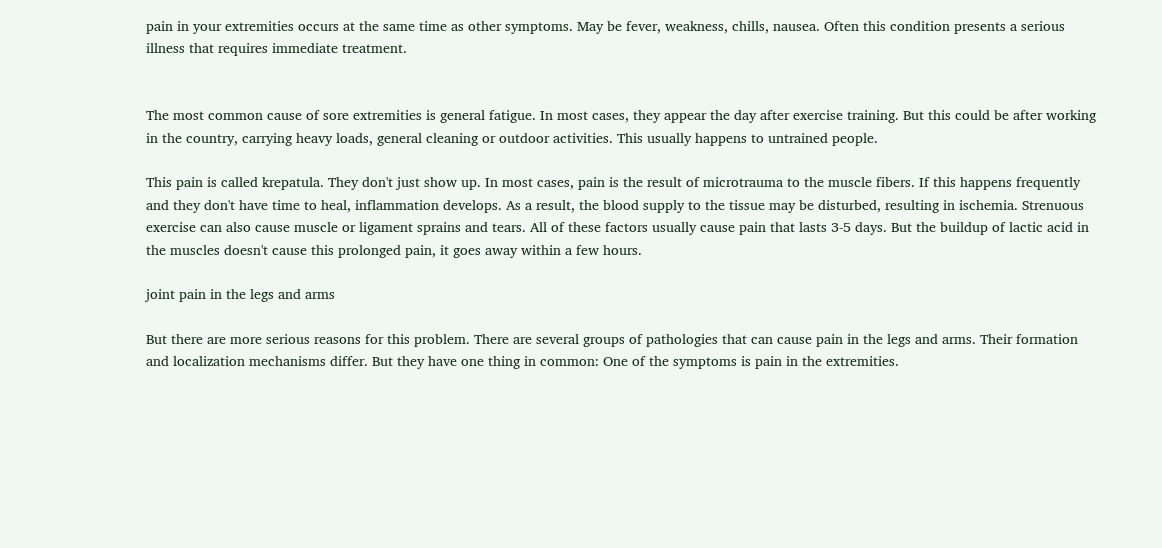pain in your extremities occurs at the same time as other symptoms. May be fever, weakness, chills, nausea. Often this condition presents a serious illness that requires immediate treatment.


The most common cause of sore extremities is general fatigue. In most cases, they appear the day after exercise training. But this could be after working in the country, carrying heavy loads, general cleaning or outdoor activities. This usually happens to untrained people.

This pain is called krepatula. They don't just show up. In most cases, pain is the result of microtrauma to the muscle fibers. If this happens frequently and they don't have time to heal, inflammation develops. As a result, the blood supply to the tissue may be disturbed, resulting in ischemia. Strenuous exercise can also cause muscle or ligament sprains and tears. All of these factors usually cause pain that lasts 3-5 days. But the buildup of lactic acid in the muscles doesn't cause this prolonged pain, it goes away within a few hours.

joint pain in the legs and arms

But there are more serious reasons for this problem. There are several groups of pathologies that can cause pain in the legs and arms. Their formation and localization mechanisms differ. But they have one thing in common: One of the symptoms is pain in the extremities.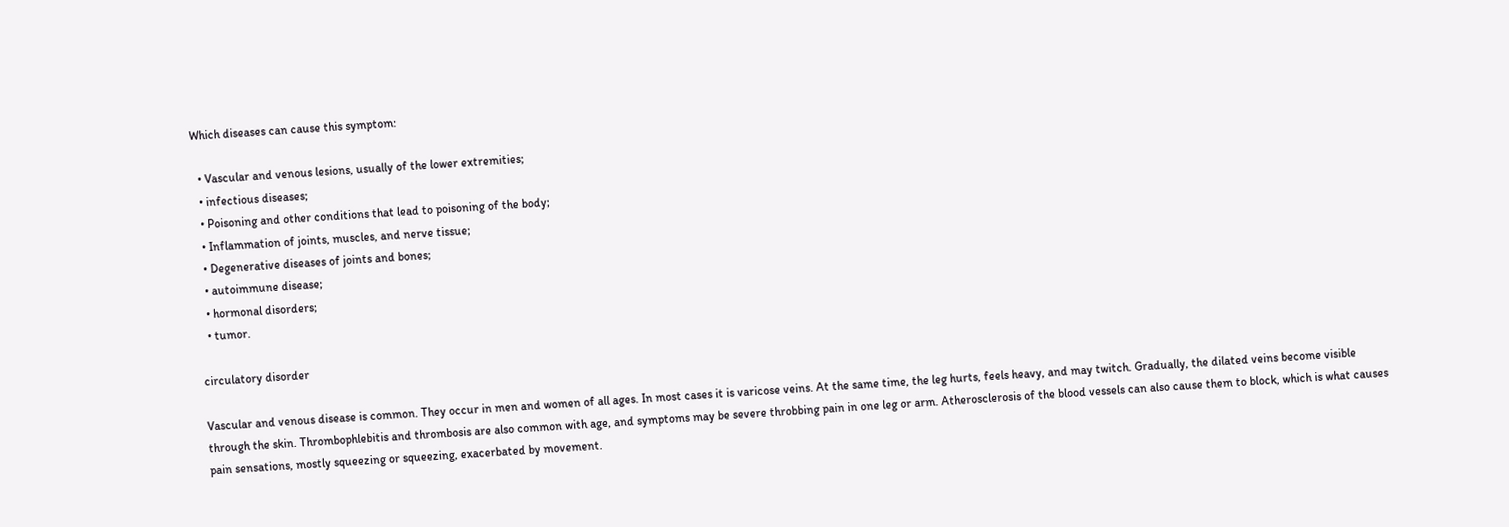Which diseases can cause this symptom:

  • Vascular and venous lesions, usually of the lower extremities;
  • infectious diseases;
  • Poisoning and other conditions that lead to poisoning of the body;
  • Inflammation of joints, muscles, and nerve tissue;
  • Degenerative diseases of joints and bones;
  • autoimmune disease;
  • hormonal disorders;
  • tumor.

circulatory disorder

Vascular and venous disease is common. They occur in men and women of all ages. In most cases it is varicose veins. At the same time, the leg hurts, feels heavy, and may twitch. Gradually, the dilated veins become visible through the skin. Thrombophlebitis and thrombosis are also common with age, and symptoms may be severe throbbing pain in one leg or arm. Atherosclerosis of the blood vessels can also cause them to block, which is what causes pain sensations, mostly squeezing or squeezing, exacerbated by movement.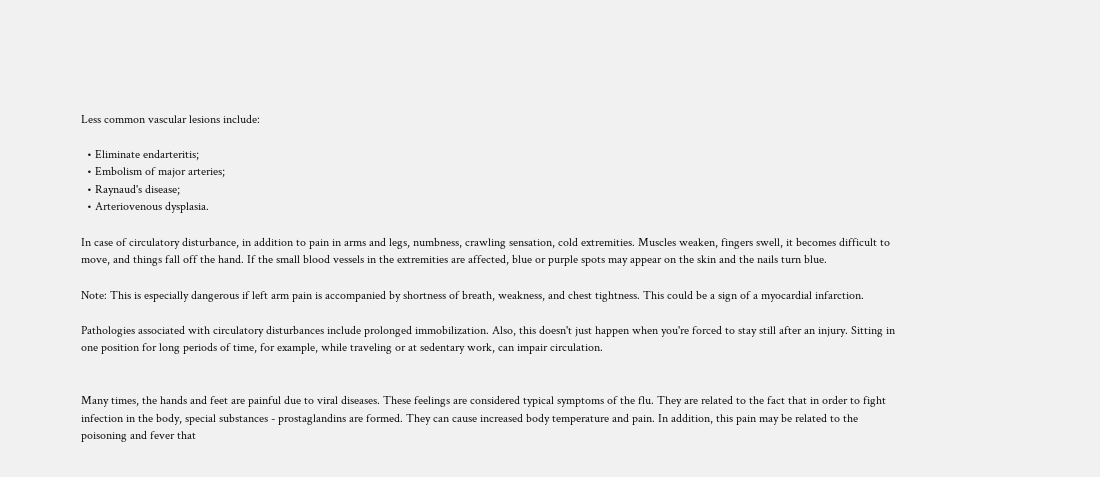Less common vascular lesions include:

  • Eliminate endarteritis;
  • Embolism of major arteries;
  • Raynaud's disease;
  • Arteriovenous dysplasia.

In case of circulatory disturbance, in addition to pain in arms and legs, numbness, crawling sensation, cold extremities. Muscles weaken, fingers swell, it becomes difficult to move, and things fall off the hand. If the small blood vessels in the extremities are affected, blue or purple spots may appear on the skin and the nails turn blue.

Note: This is especially dangerous if left arm pain is accompanied by shortness of breath, weakness, and chest tightness. This could be a sign of a myocardial infarction.

Pathologies associated with circulatory disturbances include prolonged immobilization. Also, this doesn't just happen when you're forced to stay still after an injury. Sitting in one position for long periods of time, for example, while traveling or at sedentary work, can impair circulation.


Many times, the hands and feet are painful due to viral diseases. These feelings are considered typical symptoms of the flu. They are related to the fact that in order to fight infection in the body, special substances - prostaglandins are formed. They can cause increased body temperature and pain. In addition, this pain may be related to the poisoning and fever that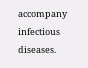accompany infectious diseases.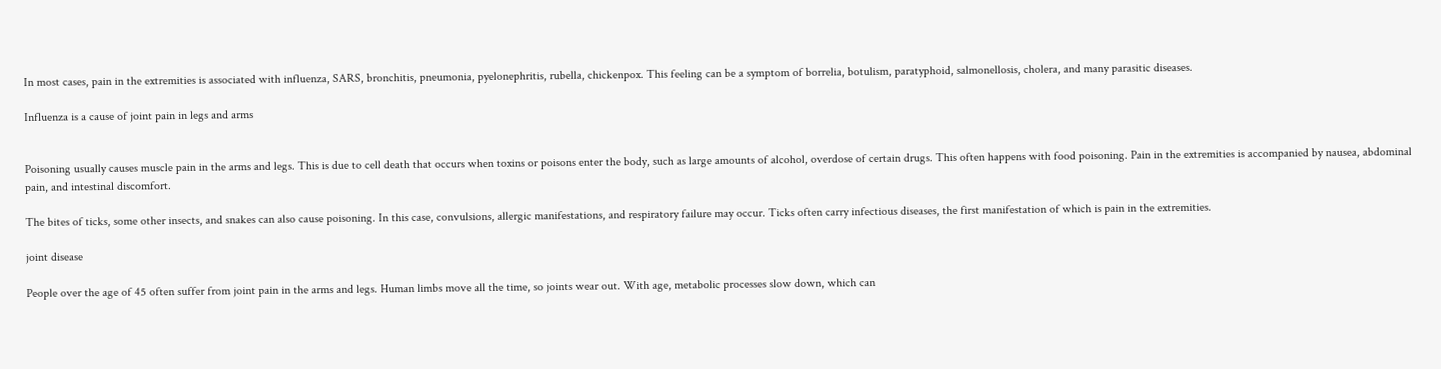In most cases, pain in the extremities is associated with influenza, SARS, bronchitis, pneumonia, pyelonephritis, rubella, chickenpox. This feeling can be a symptom of borrelia, botulism, paratyphoid, salmonellosis, cholera, and many parasitic diseases.

Influenza is a cause of joint pain in legs and arms


Poisoning usually causes muscle pain in the arms and legs. This is due to cell death that occurs when toxins or poisons enter the body, such as large amounts of alcohol, overdose of certain drugs. This often happens with food poisoning. Pain in the extremities is accompanied by nausea, abdominal pain, and intestinal discomfort.

The bites of ticks, some other insects, and snakes can also cause poisoning. In this case, convulsions, allergic manifestations, and respiratory failure may occur. Ticks often carry infectious diseases, the first manifestation of which is pain in the extremities.

joint disease

People over the age of 45 often suffer from joint pain in the arms and legs. Human limbs move all the time, so joints wear out. With age, metabolic processes slow down, which can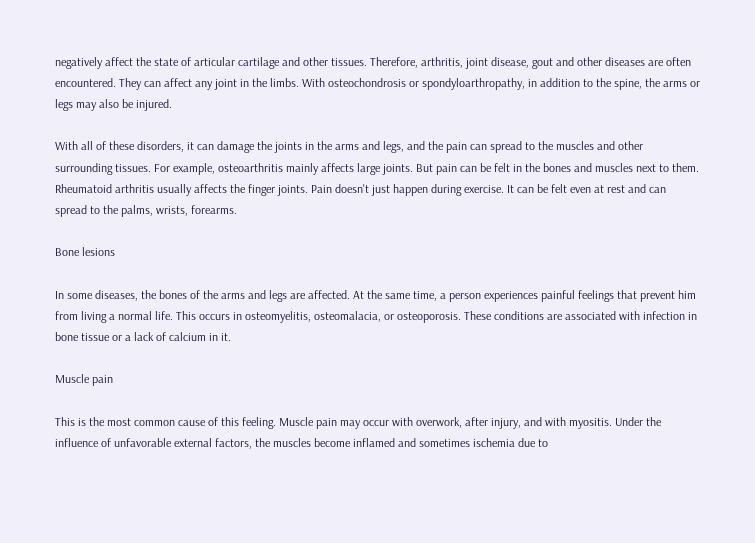negatively affect the state of articular cartilage and other tissues. Therefore, arthritis, joint disease, gout and other diseases are often encountered. They can affect any joint in the limbs. With osteochondrosis or spondyloarthropathy, in addition to the spine, the arms or legs may also be injured.

With all of these disorders, it can damage the joints in the arms and legs, and the pain can spread to the muscles and other surrounding tissues. For example, osteoarthritis mainly affects large joints. But pain can be felt in the bones and muscles next to them. Rheumatoid arthritis usually affects the finger joints. Pain doesn't just happen during exercise. It can be felt even at rest and can spread to the palms, wrists, forearms.

Bone lesions

In some diseases, the bones of the arms and legs are affected. At the same time, a person experiences painful feelings that prevent him from living a normal life. This occurs in osteomyelitis, osteomalacia, or osteoporosis. These conditions are associated with infection in bone tissue or a lack of calcium in it.

Muscle pain

This is the most common cause of this feeling. Muscle pain may occur with overwork, after injury, and with myositis. Under the influence of unfavorable external factors, the muscles become inflamed and sometimes ischemia due to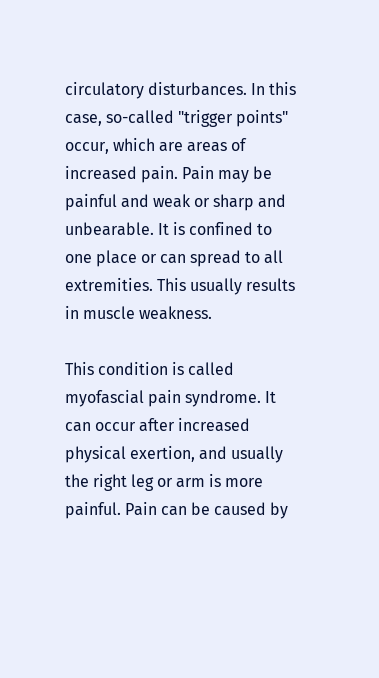circulatory disturbances. In this case, so-called "trigger points" occur, which are areas of increased pain. Pain may be painful and weak or sharp and unbearable. It is confined to one place or can spread to all extremities. This usually results in muscle weakness.

This condition is called myofascial pain syndrome. It can occur after increased physical exertion, and usually the right leg or arm is more painful. Pain can be caused by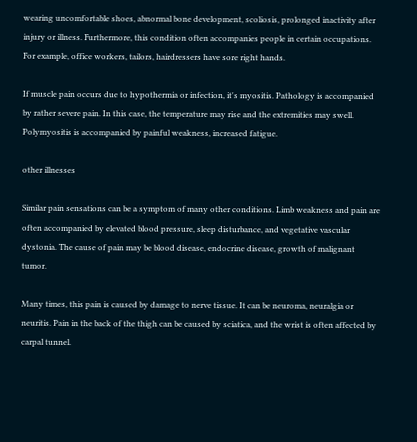wearing uncomfortable shoes, abnormal bone development, scoliosis, prolonged inactivity after injury or illness. Furthermore, this condition often accompanies people in certain occupations. For example, office workers, tailors, hairdressers have sore right hands.

If muscle pain occurs due to hypothermia or infection, it's myositis. Pathology is accompanied by rather severe pain. In this case, the temperature may rise and the extremities may swell. Polymyositis is accompanied by painful weakness, increased fatigue.

other illnesses

Similar pain sensations can be a symptom of many other conditions. Limb weakness and pain are often accompanied by elevated blood pressure, sleep disturbance, and vegetative vascular dystonia. The cause of pain may be blood disease, endocrine disease, growth of malignant tumor.

Many times, this pain is caused by damage to nerve tissue. It can be neuroma, neuralgia or neuritis. Pain in the back of the thigh can be caused by sciatica, and the wrist is often affected by carpal tunnel.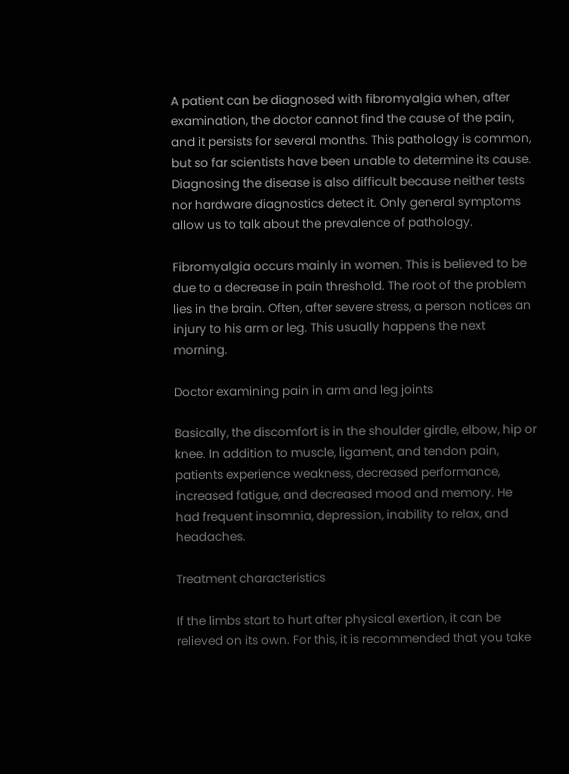A patient can be diagnosed with fibromyalgia when, after examination, the doctor cannot find the cause of the pain, and it persists for several months. This pathology is common, but so far scientists have been unable to determine its cause. Diagnosing the disease is also difficult because neither tests nor hardware diagnostics detect it. Only general symptoms allow us to talk about the prevalence of pathology.

Fibromyalgia occurs mainly in women. This is believed to be due to a decrease in pain threshold. The root of the problem lies in the brain. Often, after severe stress, a person notices an injury to his arm or leg. This usually happens the next morning.

Doctor examining pain in arm and leg joints

Basically, the discomfort is in the shoulder girdle, elbow, hip or knee. In addition to muscle, ligament, and tendon pain, patients experience weakness, decreased performance, increased fatigue, and decreased mood and memory. He had frequent insomnia, depression, inability to relax, and headaches.

Treatment characteristics

If the limbs start to hurt after physical exertion, it can be relieved on its own. For this, it is recommended that you take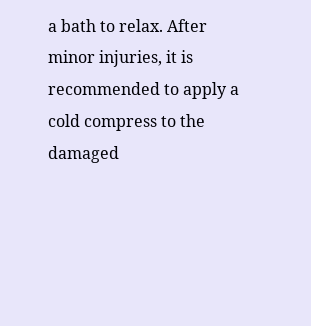a bath to relax. After minor injuries, it is recommended to apply a cold compress to the damaged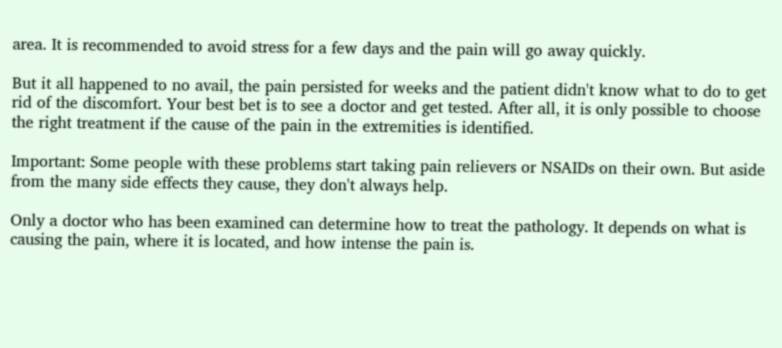area. It is recommended to avoid stress for a few days and the pain will go away quickly.

But it all happened to no avail, the pain persisted for weeks and the patient didn't know what to do to get rid of the discomfort. Your best bet is to see a doctor and get tested. After all, it is only possible to choose the right treatment if the cause of the pain in the extremities is identified.

Important: Some people with these problems start taking pain relievers or NSAIDs on their own. But aside from the many side effects they cause, they don't always help.

Only a doctor who has been examined can determine how to treat the pathology. It depends on what is causing the pain, where it is located, and how intense the pain is.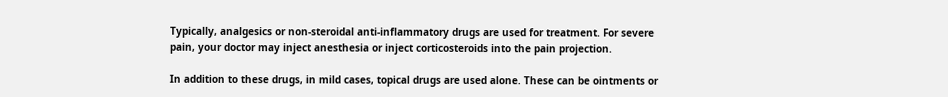Typically, analgesics or non-steroidal anti-inflammatory drugs are used for treatment. For severe pain, your doctor may inject anesthesia or inject corticosteroids into the pain projection.

In addition to these drugs, in mild cases, topical drugs are used alone. These can be ointments or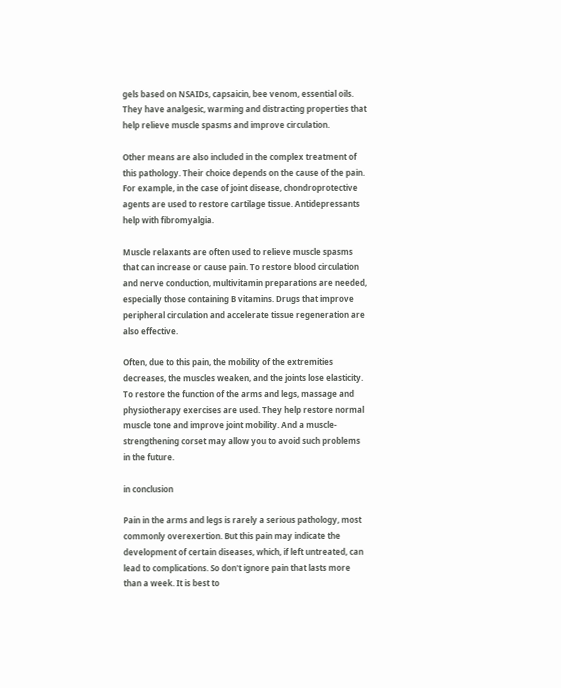gels based on NSAIDs, capsaicin, bee venom, essential oils. They have analgesic, warming and distracting properties that help relieve muscle spasms and improve circulation.

Other means are also included in the complex treatment of this pathology. Their choice depends on the cause of the pain. For example, in the case of joint disease, chondroprotective agents are used to restore cartilage tissue. Antidepressants help with fibromyalgia.

Muscle relaxants are often used to relieve muscle spasms that can increase or cause pain. To restore blood circulation and nerve conduction, multivitamin preparations are needed, especially those containing B vitamins. Drugs that improve peripheral circulation and accelerate tissue regeneration are also effective.

Often, due to this pain, the mobility of the extremities decreases, the muscles weaken, and the joints lose elasticity. To restore the function of the arms and legs, massage and physiotherapy exercises are used. They help restore normal muscle tone and improve joint mobility. And a muscle-strengthening corset may allow you to avoid such problems in the future.

in conclusion

Pain in the arms and legs is rarely a serious pathology, most commonly overexertion. But this pain may indicate the development of certain diseases, which, if left untreated, can lead to complications. So don't ignore pain that lasts more than a week. It is best to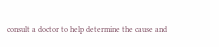consult a doctor to help determine the cause and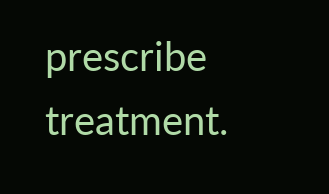prescribe treatment.